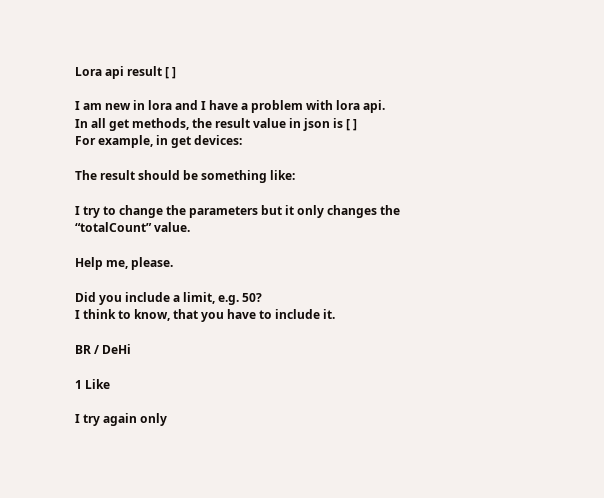Lora api result [ ]

I am new in lora and I have a problem with lora api.
In all get methods, the result value in json is [ ]
For example, in get devices:

The result should be something like:

I try to change the parameters but it only changes the “totalCount” value.

Help me, please.

Did you include a limit, e.g. 50?
I think to know, that you have to include it.

BR / DeHi

1 Like

I try again only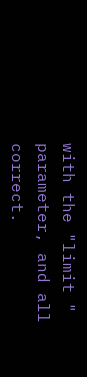with the "limit " parameter, and all correct.